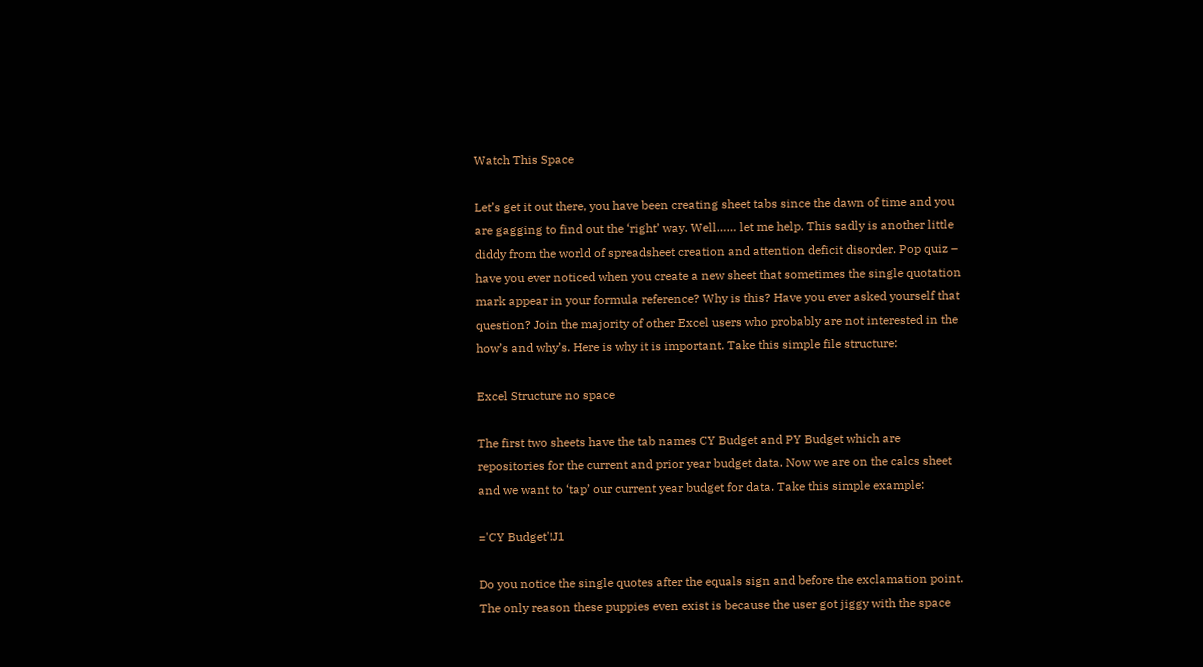Watch This Space

Let’s get it out there, you have been creating sheet tabs since the dawn of time and you are gagging to find out the ‘right’ way. Well…… let me help. This sadly is another little diddy from the world of spreadsheet creation and attention deficit disorder. Pop quiz – have you ever noticed when you create a new sheet that sometimes the single quotation mark appear in your formula reference? Why is this? Have you ever asked yourself that question? Join the majority of other Excel users who probably are not interested in the how’s and why’s. Here is why it is important. Take this simple file structure:

Excel Structure no space

The first two sheets have the tab names CY Budget and PY Budget which are repositories for the current and prior year budget data. Now we are on the calcs sheet and we want to ‘tap’ our current year budget for data. Take this simple example:

='CY Budget'!J1

Do you notice the single quotes after the equals sign and before the exclamation point. The only reason these puppies even exist is because the user got jiggy with the space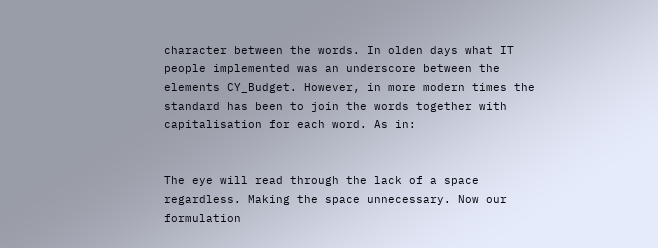character between the words. In olden days what IT people implemented was an underscore between the elements CY_Budget. However, in more modern times the standard has been to join the words together with capitalisation for each word. As in:


The eye will read through the lack of a space regardless. Making the space unnecessary. Now our formulation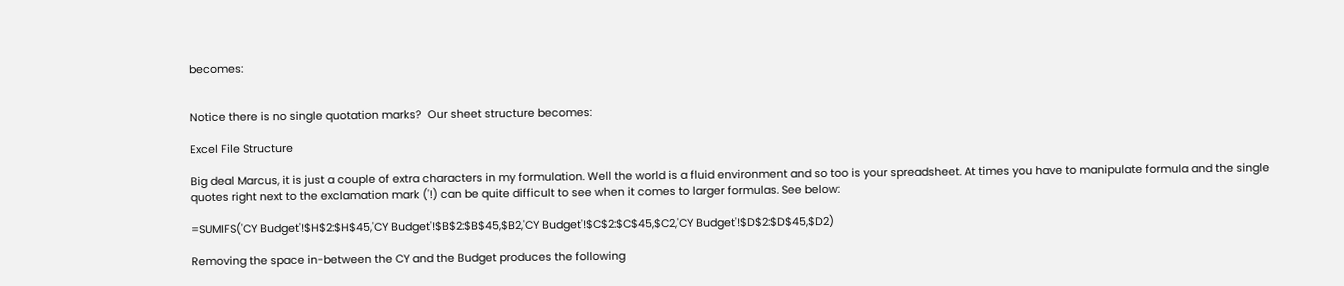becomes:


Notice there is no single quotation marks?  Our sheet structure becomes:

Excel File Structure

Big deal Marcus, it is just a couple of extra characters in my formulation. Well the world is a fluid environment and so too is your spreadsheet. At times you have to manipulate formula and the single quotes right next to the exclamation mark ('!) can be quite difficult to see when it comes to larger formulas. See below:

=SUMIFS('CY Budget'!$H$2:$H$45,'CY Budget'!$B$2:$B$45,$B2,'CY Budget'!$C$2:$C$45,$C2,'CY Budget'!$D$2:$D$45,$D2)

Removing the space in-between the CY and the Budget produces the following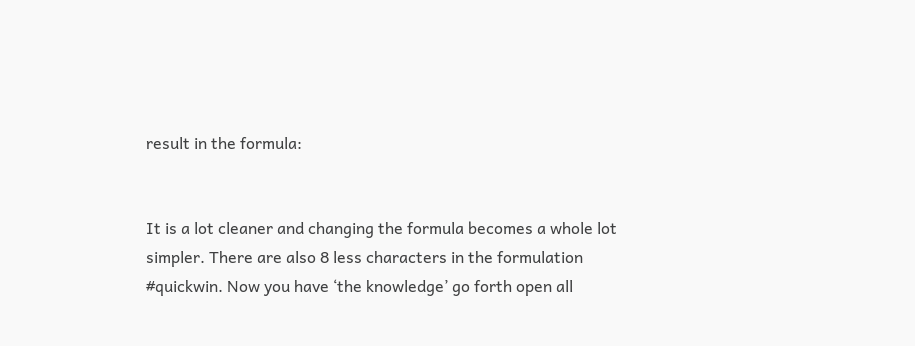result in the formula:


It is a lot cleaner and changing the formula becomes a whole lot simpler. There are also 8 less characters in the formulation #quickwin. Now you have ‘the knowledge’ go forth open all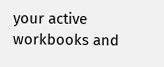your active workbooks and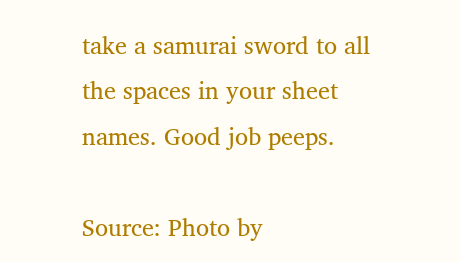take a samurai sword to all the spaces in your sheet names. Good job peeps.

Source: Photo by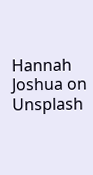Hannah Joshua on Unsplash